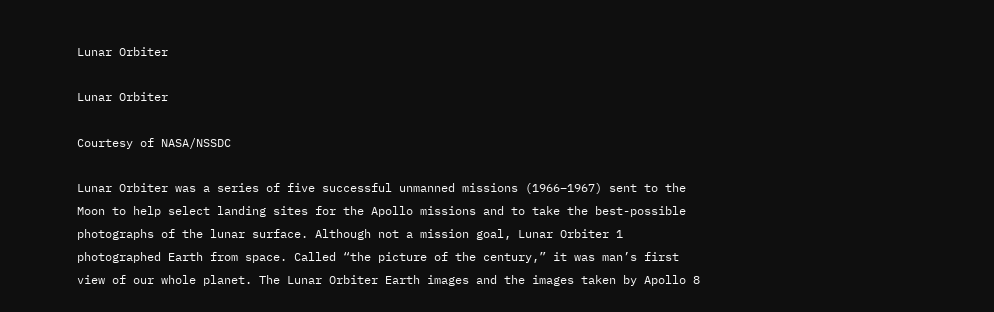Lunar Orbiter

Lunar Orbiter

Courtesy of NASA/NSSDC

Lunar Orbiter was a series of five successful unmanned missions (1966–1967) sent to the Moon to help select landing sites for the Apollo missions and to take the best-possible photographs of the lunar surface. Although not a mission goal, Lunar Orbiter 1 photographed Earth from space. Called “the picture of the century,” it was man’s first view of our whole planet. The Lunar Orbiter Earth images and the images taken by Apollo 8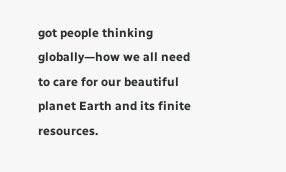got people thinking globally—how we all need to care for our beautiful planet Earth and its finite resources.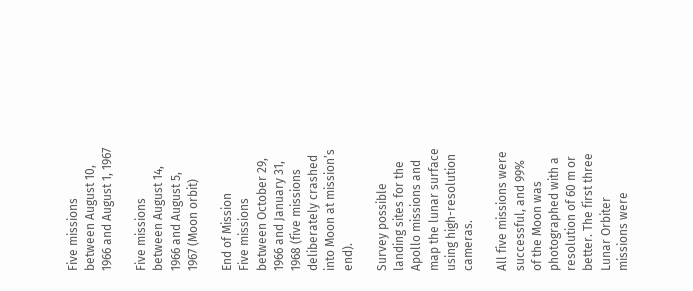Five missions between August 10, 1966 and August 1, 1967

Five missions between August 14, 1966 and August 5, 1967 (Moon orbit)

End of Mission
Five missions between October 29, 1966 and January 31, 1968 (five missions deliberately crashed into Moon at mission’s end).

Survey possible landing sites for the Apollo missions and map the lunar surface using high-resolution cameras.

All five missions were successful, and 99% of the Moon was photographed with a resolution of 60 m or better. The first three Lunar Orbiter missions were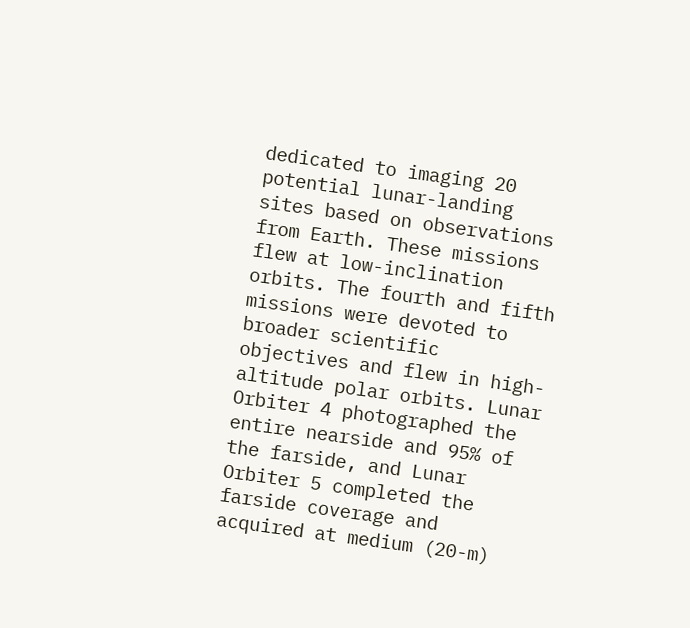dedicated to imaging 20 potential lunar-landing sites based on observations from Earth. These missions flew at low-inclination orbits. The fourth and fifth missions were devoted to broader scientific objectives and flew in high-altitude polar orbits. Lunar Orbiter 4 photographed the entire nearside and 95% of the farside, and Lunar Orbiter 5 completed the farside coverage and acquired at medium (20-m)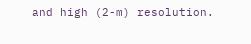and high (2-m) resolution.